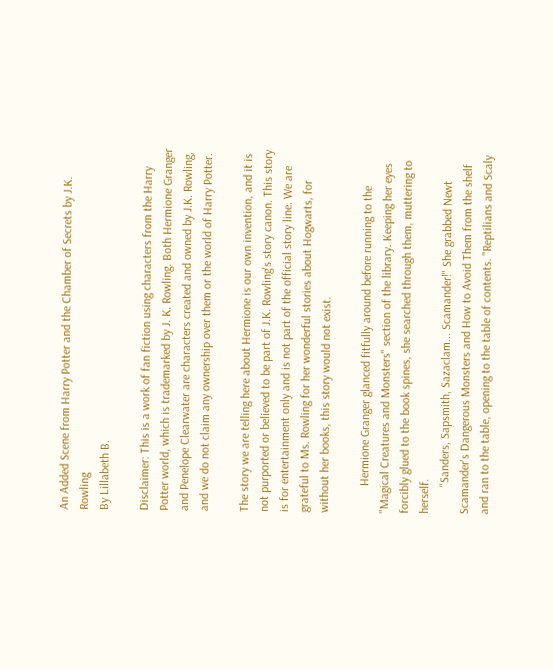An Added Scene from Harry Potter and the Chamber of Secrets by J.K. Rowling
By Lillabeth B.

Disclaimer: This is a work of fan fiction using characters from the Harry Potter world, which is trademarked by J. K. Rowling. Both Hermione Granger and Penelope Clearwater are characters created and owned by J.K. Rowling, and we do not claim any ownership over them or the world of Harry Potter.

The story we are telling here about Hermione is our own invention, and it is not purported or believed to be part of J.K. Rowling's story canon. This story is for entertainment only and is not part of the official story line. We are grateful to Ms. Rowling for her wonderful stories about Hogwarts, for without her books, this story would not exist.

         Hermione Granger glanced fitfully around before running to the "Magical Creatures and Monsters" section of the library. Keeping her eyes forcibly glued to the book spines, she searched through them, muttering to herself.
         "Sanders, Sapsmith, Sazaclam... Scamander!" She grabbed Newt Scamander's Dangerous Monsters and How to Avoid Them from the shelf and ran to the table, opening to the table of contents. "Reptilians and Scaly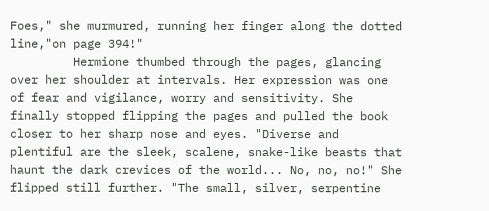Foes," she murmured, running her finger along the dotted line,"on page 394!"
         Hermione thumbed through the pages, glancing over her shoulder at intervals. Her expression was one of fear and vigilance, worry and sensitivity. She finally stopped flipping the pages and pulled the book closer to her sharp nose and eyes. "Diverse and plentiful are the sleek, scalene, snake-like beasts that haunt the dark crevices of the world... No, no, no!" She flipped still further. "The small, silver, serpentine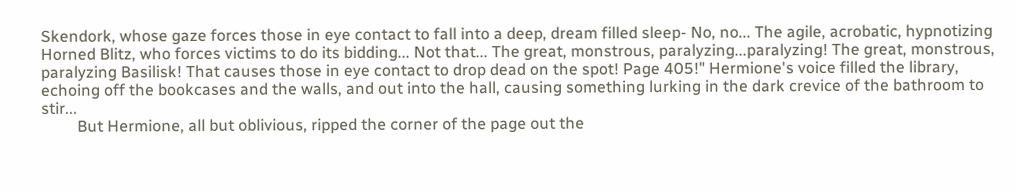Skendork, whose gaze forces those in eye contact to fall into a deep, dream filled sleep- No, no... The agile, acrobatic, hypnotizing Horned Blitz, who forces victims to do its bidding... Not that... The great, monstrous, paralyzing...paralyzing! The great, monstrous, paralyzing Basilisk! That causes those in eye contact to drop dead on the spot! Page 405!" Hermione's voice filled the library, echoing off the bookcases and the walls, and out into the hall, causing something lurking in the dark crevice of the bathroom to stir...
         But Hermione, all but oblivious, ripped the corner of the page out the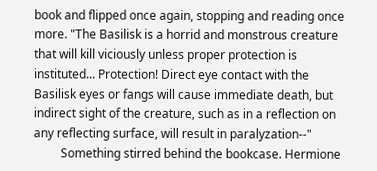book and flipped once again, stopping and reading once more. "The Basilisk is a horrid and monstrous creature that will kill viciously unless proper protection is instituted... Protection! Direct eye contact with the Basilisk eyes or fangs will cause immediate death, but indirect sight of the creature, such as in a reflection on any reflecting surface, will result in paralyzation--"
         Something stirred behind the bookcase. Hermione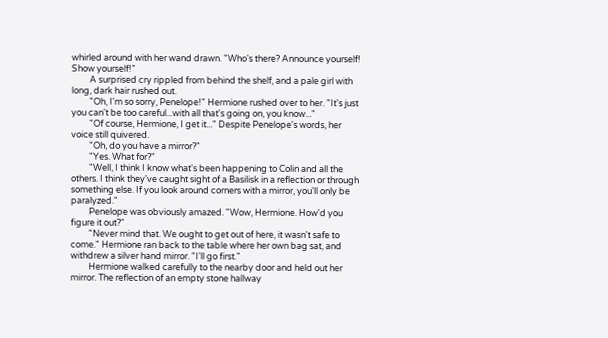whirled around with her wand drawn. "Who's there? Announce yourself! Show yourself!"
         A surprised cry rippled from behind the shelf, and a pale girl with long, dark hair rushed out.
         "Oh, I'm so sorry, Penelope!" Hermione rushed over to her. "It's just you can't be too careful...with all that's going on, you know..."
         "Of course, Hermione, I get it..." Despite Penelope's words, her voice still quivered.
         "Oh, do you have a mirror?"
         "Yes. What for?"
         "Well, I think I know what's been happening to Colin and all the others. I think they've caught sight of a Basilisk in a reflection or through something else. If you look around corners with a mirror, you'll only be paralyzed."
         Penelope was obviously amazed. "Wow, Hermione. How'd you figure it out?"
         "Never mind that. We ought to get out of here, it wasn't safe to come." Hermione ran back to the table where her own bag sat, and withdrew a silver hand mirror. "I'll go first."
         Hermione walked carefully to the nearby door and held out her mirror. The reflection of an empty stone hallway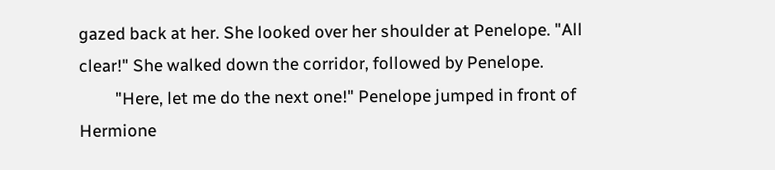gazed back at her. She looked over her shoulder at Penelope. "All clear!" She walked down the corridor, followed by Penelope.
         "Here, let me do the next one!" Penelope jumped in front of Hermione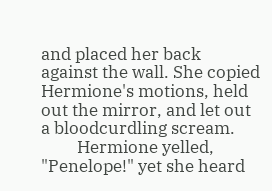and placed her back against the wall. She copied Hermione's motions, held out the mirror, and let out a bloodcurdling scream.
         Hermione yelled, "Penelope!" yet she heard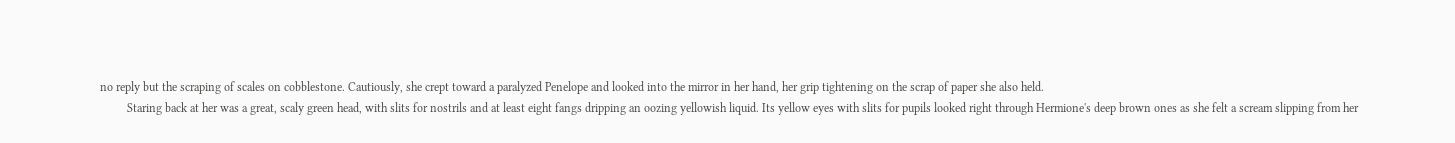no reply but the scraping of scales on cobblestone. Cautiously, she crept toward a paralyzed Penelope and looked into the mirror in her hand, her grip tightening on the scrap of paper she also held.
         Staring back at her was a great, scaly green head, with slits for nostrils and at least eight fangs dripping an oozing yellowish liquid. Its yellow eyes with slits for pupils looked right through Hermione's deep brown ones as she felt a scream slipping from her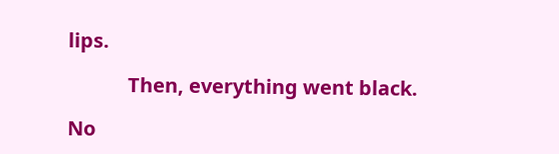lips.

            Then, everything went black.

No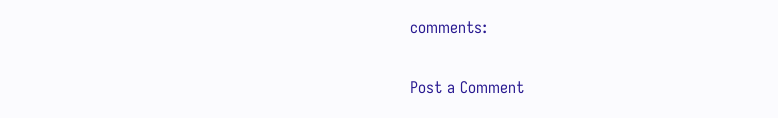comments:

Post a Comment